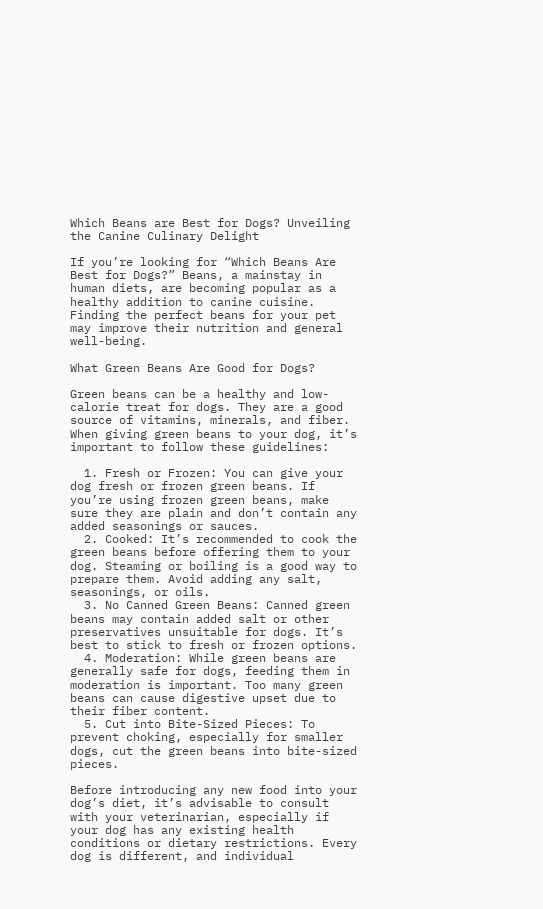Which Beans are Best for Dogs? Unveiling the Canine Culinary Delight

If you’re looking for “Which Beans Are Best for Dogs?” Beans, a mainstay in human diets, are becoming popular as a healthy addition to canine cuisine. Finding the perfect beans for your pet may improve their nutrition and general well-being.

What Green Beans Are Good for Dogs?

Green beans can be a healthy and low-calorie treat for dogs. They are a good source of vitamins, minerals, and fiber. When giving green beans to your dog, it’s important to follow these guidelines:

  1. Fresh or Frozen: You can give your dog fresh or frozen green beans. If you’re using frozen green beans, make sure they are plain and don’t contain any added seasonings or sauces.
  2. Cooked: It’s recommended to cook the green beans before offering them to your dog. Steaming or boiling is a good way to prepare them. Avoid adding any salt, seasonings, or oils.
  3. No Canned Green Beans: Canned green beans may contain added salt or other preservatives unsuitable for dogs. It’s best to stick to fresh or frozen options.
  4. Moderation: While green beans are generally safe for dogs, feeding them in moderation is important. Too many green beans can cause digestive upset due to their fiber content.
  5. Cut into Bite-Sized Pieces: To prevent choking, especially for smaller dogs, cut the green beans into bite-sized pieces.

Before introducing any new food into your dog’s diet, it’s advisable to consult with your veterinarian, especially if your dog has any existing health conditions or dietary restrictions. Every dog is different, and individual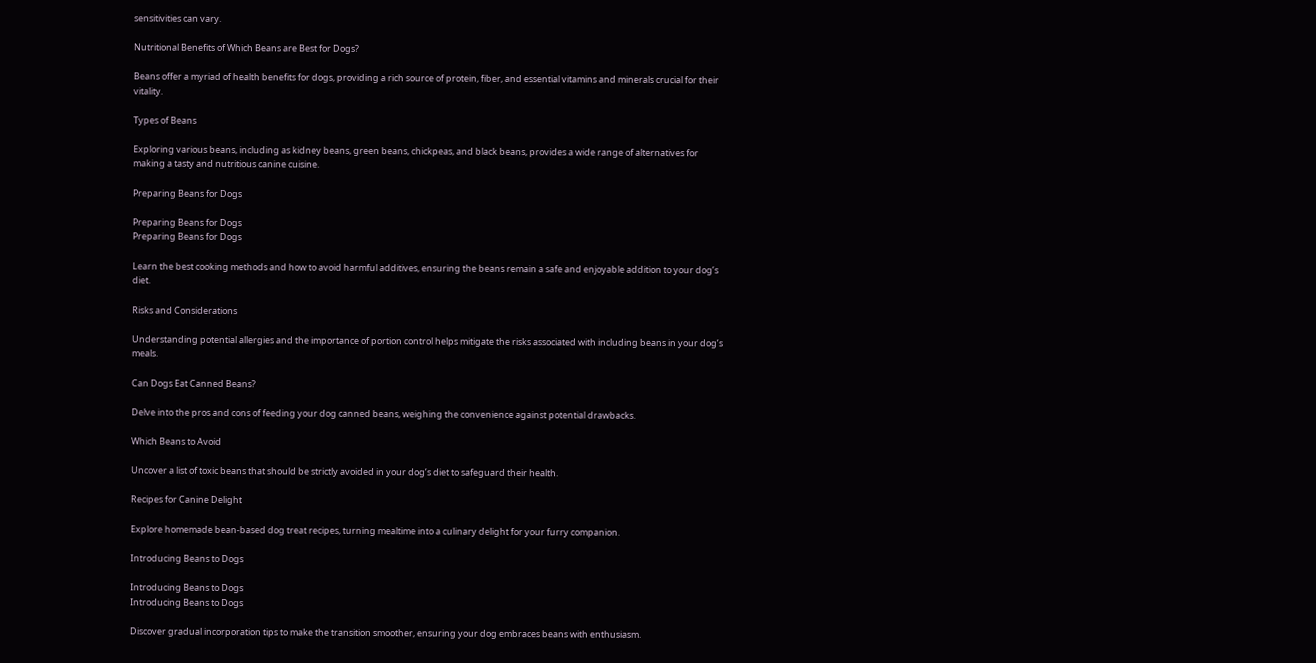sensitivities can vary.

Nutritional Benefits of Which Beans are Best for Dogs?

Beans offer a myriad of health benefits for dogs, providing a rich source of protein, fiber, and essential vitamins and minerals crucial for their vitality.

Types of Beans

Exploring various beans, including as kidney beans, green beans, chickpeas, and black beans, provides a wide range of alternatives for making a tasty and nutritious canine cuisine.

Preparing Beans for Dogs

Preparing Beans for Dogs
Preparing Beans for Dogs

Learn the best cooking methods and how to avoid harmful additives, ensuring the beans remain a safe and enjoyable addition to your dog’s diet.

Risks and Considerations

Understanding potential allergies and the importance of portion control helps mitigate the risks associated with including beans in your dog’s meals.

Can Dogs Eat Canned Beans?

Delve into the pros and cons of feeding your dog canned beans, weighing the convenience against potential drawbacks.

Which Beans to Avoid

Uncover a list of toxic beans that should be strictly avoided in your dog’s diet to safeguard their health.

Recipes for Canine Delight

Explore homemade bean-based dog treat recipes, turning mealtime into a culinary delight for your furry companion.

Introducing Beans to Dogs

Introducing Beans to Dogs
Introducing Beans to Dogs

Discover gradual incorporation tips to make the transition smoother, ensuring your dog embraces beans with enthusiasm.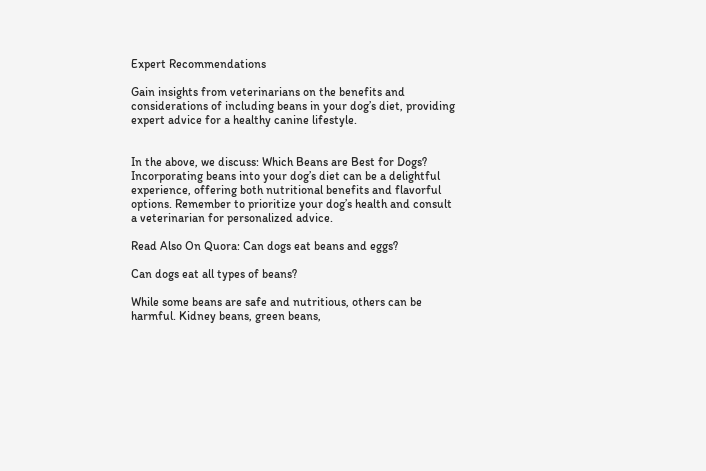Expert Recommendations

Gain insights from veterinarians on the benefits and considerations of including beans in your dog’s diet, providing expert advice for a healthy canine lifestyle.


In the above, we discuss: Which Beans are Best for Dogs? Incorporating beans into your dog’s diet can be a delightful experience, offering both nutritional benefits and flavorful options. Remember to prioritize your dog’s health and consult a veterinarian for personalized advice.

Read Also On Quora: Can dogs eat beans and eggs?

Can dogs eat all types of beans?

While some beans are safe and nutritious, others can be harmful. Kidney beans, green beans,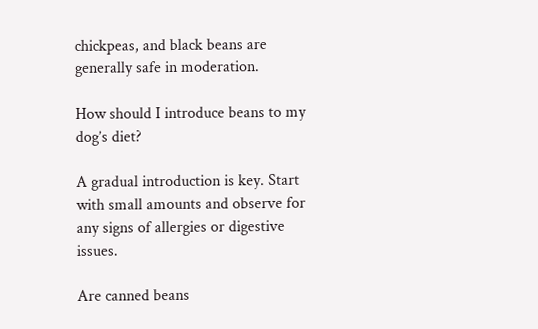chickpeas, and black beans are generally safe in moderation.

How should I introduce beans to my dog’s diet?

A gradual introduction is key. Start with small amounts and observe for any signs of allergies or digestive issues.

Are canned beans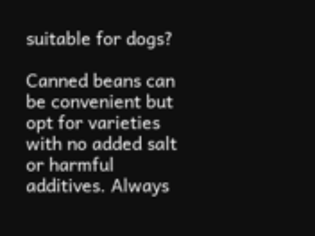suitable for dogs?

Canned beans can be convenient but opt for varieties with no added salt or harmful additives. Always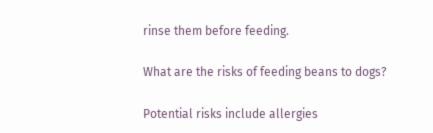rinse them before feeding.

What are the risks of feeding beans to dogs?

Potential risks include allergies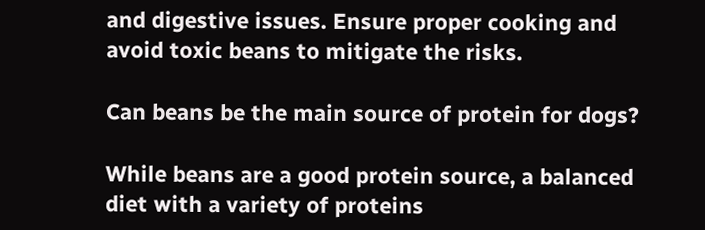and digestive issues. Ensure proper cooking and avoid toxic beans to mitigate the risks.

Can beans be the main source of protein for dogs?

While beans are a good protein source, a balanced diet with a variety of proteins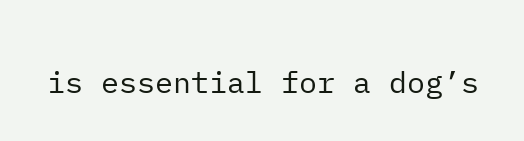is essential for a dog’s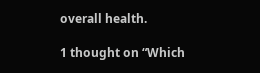overall health.

1 thought on “Which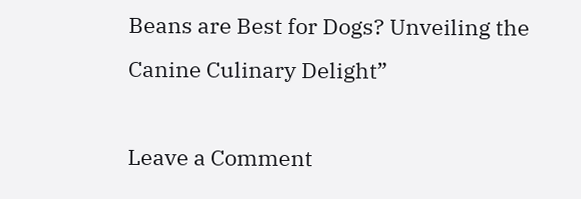Beans are Best for Dogs? Unveiling the Canine Culinary Delight”

Leave a Comment